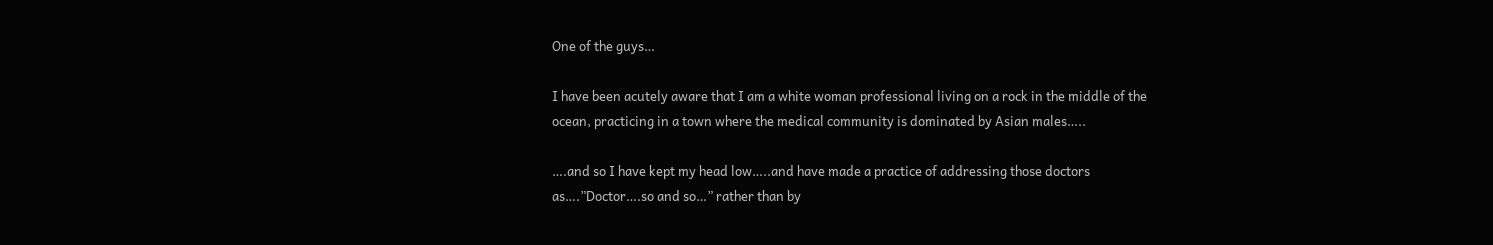One of the guys…

I have been acutely aware that I am a white woman professional living on a rock in the middle of the ocean, practicing in a town where the medical community is dominated by Asian males…..

….and so I have kept my head low…..and have made a practice of addressing those doctors as….”Doctor….so and so…” rather than by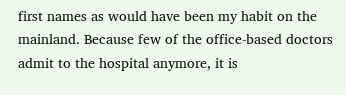first names as would have been my habit on the mainland. Because few of the office-based doctors admit to the hospital anymore, it is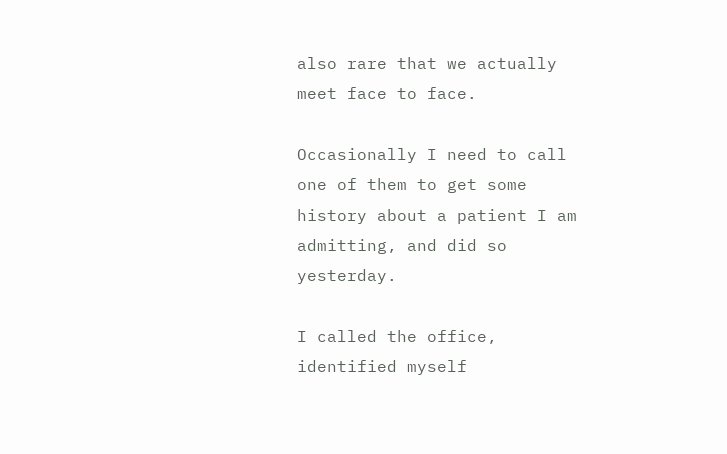also rare that we actually meet face to face.

Occasionally I need to call one of them to get some history about a patient I am admitting, and did so yesterday.

I called the office, identified myself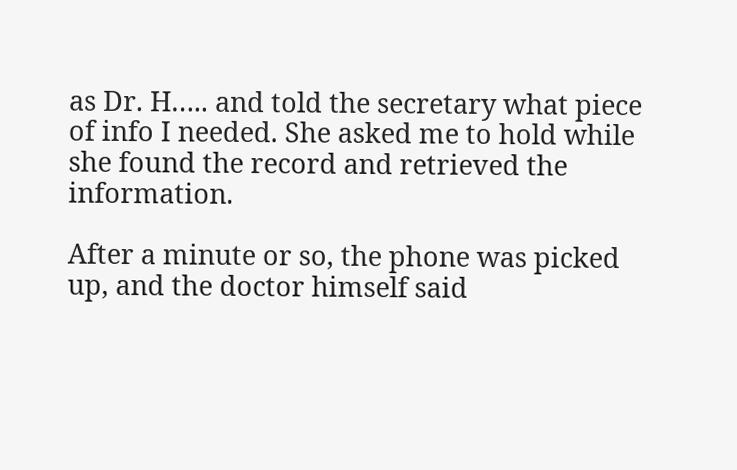as Dr. H….. and told the secretary what piece of info I needed. She asked me to hold while she found the record and retrieved the information.

After a minute or so, the phone was picked up, and the doctor himself said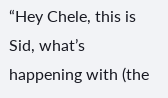“Hey Chele, this is Sid, what’s happening with (the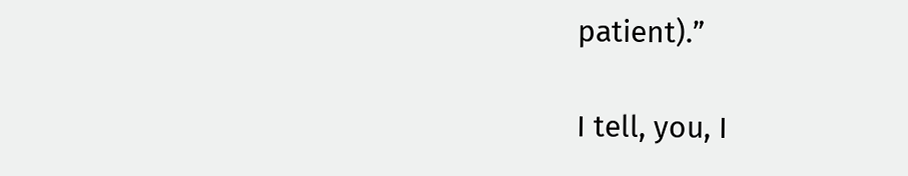patient).”

I tell, you, I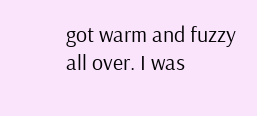got warm and fuzzy all over. I was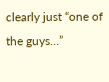clearly just “one of the guys…”